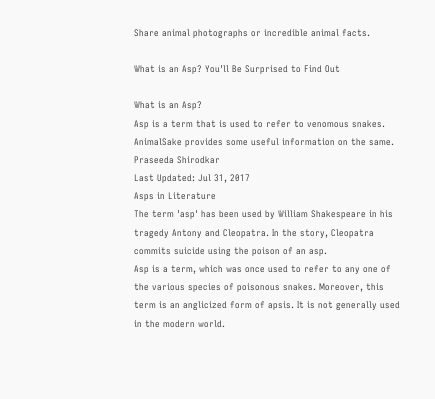Share animal photographs or incredible animal facts.

What is an Asp? You'll Be Surprised to Find Out

What is an Asp?
Asp is a term that is used to refer to venomous snakes. AnimalSake provides some useful information on the same.
Praseeda Shirodkar
Last Updated: Jul 31, 2017
Asps in Literature
The term 'asp' has been used by William Shakespeare in his tragedy Antony and Cleopatra. In the story, Cleopatra commits suicide using the poison of an asp.
Asp is a term, which was once used to refer to any one of the various species of poisonous snakes. Moreover, this term is an anglicized form of apsis. It is not generally used in the modern world.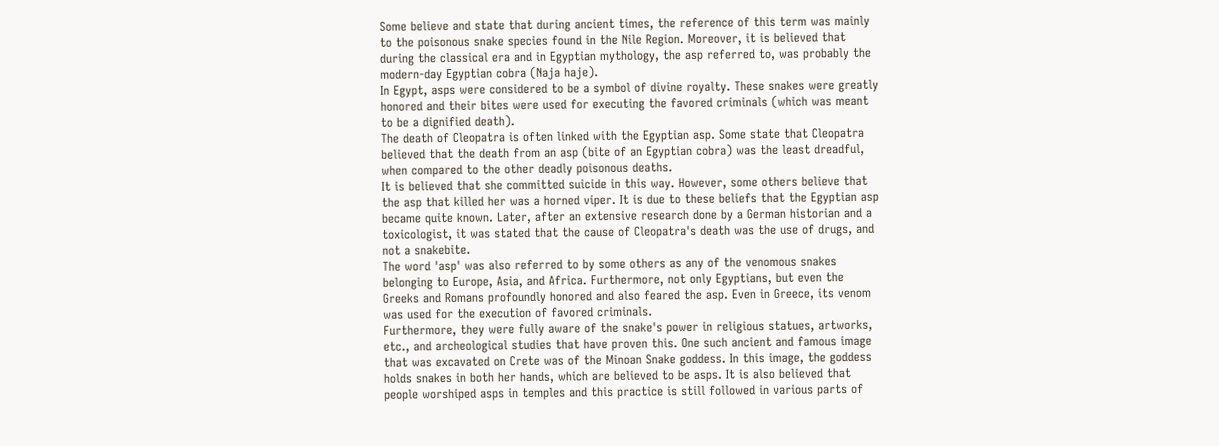Some believe and state that during ancient times, the reference of this term was mainly to the poisonous snake species found in the Nile Region. Moreover, it is believed that during the classical era and in Egyptian mythology, the asp referred to, was probably the modern-day Egyptian cobra (Naja haje).
In Egypt, asps were considered to be a symbol of divine royalty. These snakes were greatly honored and their bites were used for executing the favored criminals (which was meant to be a dignified death).
The death of Cleopatra is often linked with the Egyptian asp. Some state that Cleopatra believed that the death from an asp (bite of an Egyptian cobra) was the least dreadful, when compared to the other deadly poisonous deaths.
It is believed that she committed suicide in this way. However, some others believe that the asp that killed her was a horned viper. It is due to these beliefs that the Egyptian asp became quite known. Later, after an extensive research done by a German historian and a toxicologist, it was stated that the cause of Cleopatra's death was the use of drugs, and not a snakebite.
The word 'asp' was also referred to by some others as any of the venomous snakes belonging to Europe, Asia, and Africa. Furthermore, not only Egyptians, but even the Greeks and Romans profoundly honored and also feared the asp. Even in Greece, its venom was used for the execution of favored criminals.
Furthermore, they were fully aware of the snake's power in religious statues, artworks, etc., and archeological studies that have proven this. One such ancient and famous image that was excavated on Crete was of the Minoan Snake goddess. In this image, the goddess holds snakes in both her hands, which are believed to be asps. It is also believed that people worshiped asps in temples and this practice is still followed in various parts of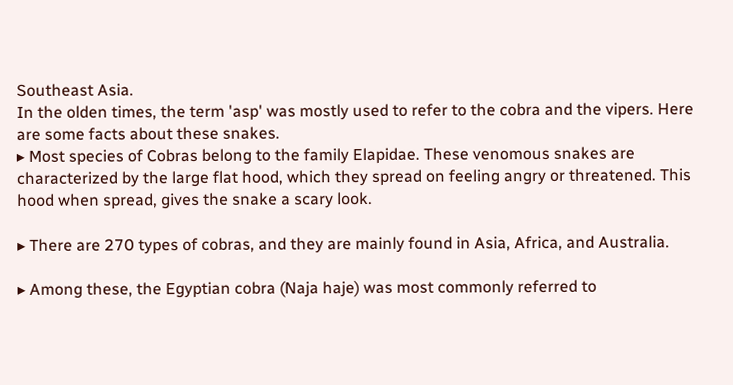Southeast Asia.
In the olden times, the term 'asp' was mostly used to refer to the cobra and the vipers. Here are some facts about these snakes.
▸ Most species of Cobras belong to the family Elapidae. These venomous snakes are characterized by the large flat hood, which they spread on feeling angry or threatened. This hood when spread, gives the snake a scary look.

▸ There are 270 types of cobras, and they are mainly found in Asia, Africa, and Australia.

▸ Among these, the Egyptian cobra (Naja haje) was most commonly referred to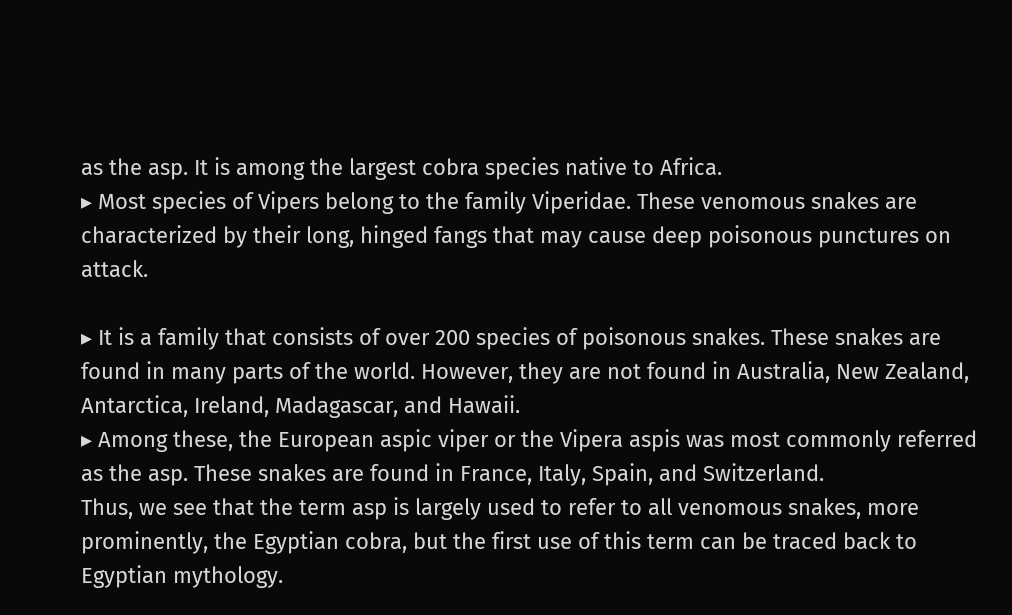as the asp. It is among the largest cobra species native to Africa.
▸ Most species of Vipers belong to the family Viperidae. These venomous snakes are characterized by their long, hinged fangs that may cause deep poisonous punctures on attack.

▸ It is a family that consists of over 200 species of poisonous snakes. These snakes are found in many parts of the world. However, they are not found in Australia, New Zealand, Antarctica, Ireland, Madagascar, and Hawaii.
▸ Among these, the European aspic viper or the Vipera aspis was most commonly referred as the asp. These snakes are found in France, Italy, Spain, and Switzerland.
Thus, we see that the term asp is largely used to refer to all venomous snakes, more prominently, the Egyptian cobra, but the first use of this term can be traced back to Egyptian mythology.